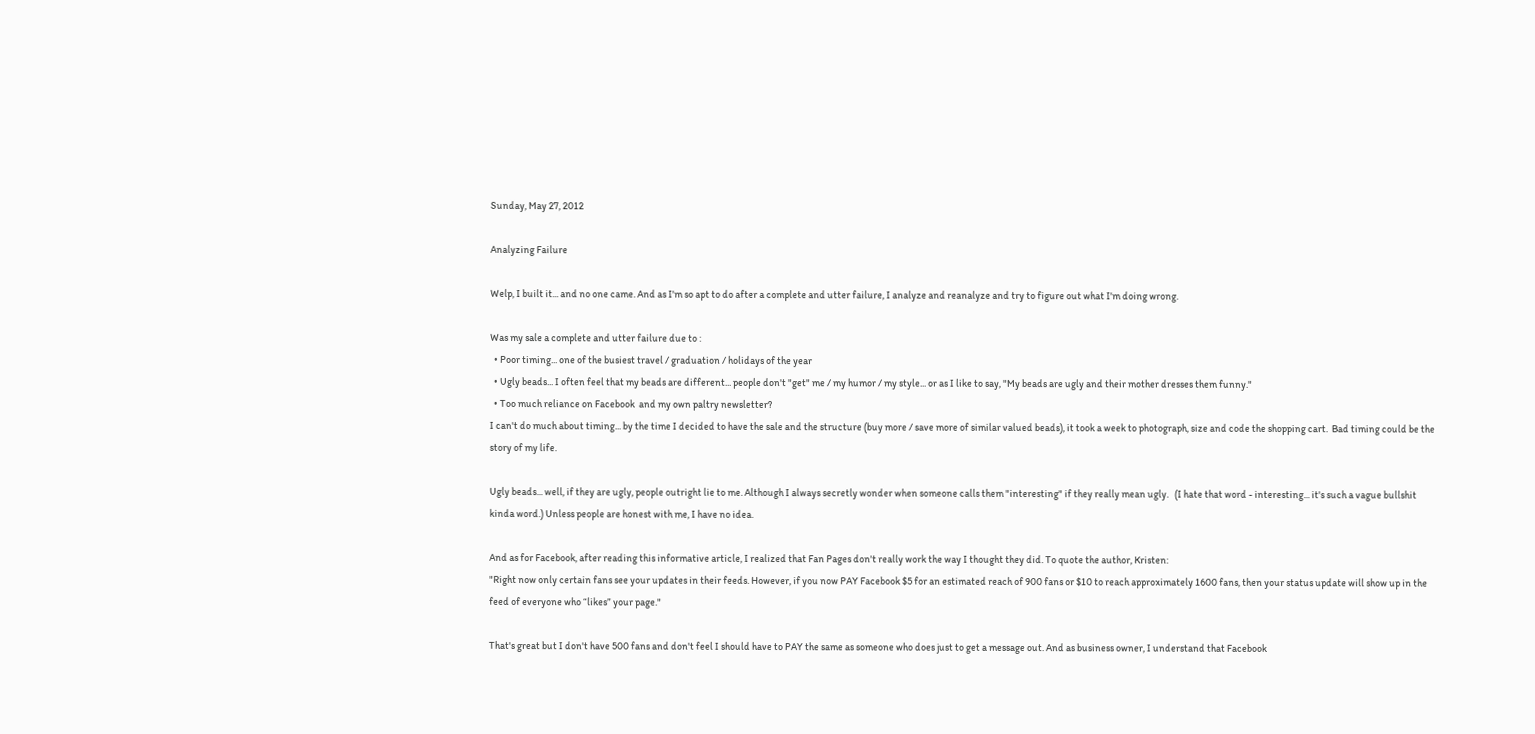Sunday, May 27, 2012

Analyzing Failure

Welp, I built it... and no one came. And as I'm so apt to do after a complete and utter failure, I analyze and reanalyze and try to figure out what I'm doing wrong.

Was my sale a complete and utter failure due to :
  • Poor timing... one of the busiest travel / graduation / holidays of the year
  • Ugly beads... I often feel that my beads are different... people don't "get" me / my humor / my style... or as I like to say, "My beads are ugly and their mother dresses them funny."
  • Too much reliance on Facebook  and my own paltry newsletter?
I can't do much about timing... by the time I decided to have the sale and the structure (buy more / save more of similar valued beads), it took a week to photograph, size and code the shopping cart.  Bad timing could be the story of my life.

Ugly beads... well, if they are ugly, people outright lie to me. Although I always secretly wonder when someone calls them "interesting" if they really mean ugly.   (I hate that word - interesting... it's such a vague bullshit kinda word.) Unless people are honest with me, I have no idea.

And as for Facebook, after reading this informative article, I realized that Fan Pages don't really work the way I thought they did. To quote the author, Kristen:
"Right now only certain fans see your updates in their feeds. However, if you now PAY Facebook $5 for an estimated reach of 900 fans or $10 to reach approximately 1600 fans, then your status update will show up in the feed of everyone who “likes” your page."

That's great but I don't have 500 fans and don't feel I should have to PAY the same as someone who does just to get a message out. And as business owner, I understand that Facebook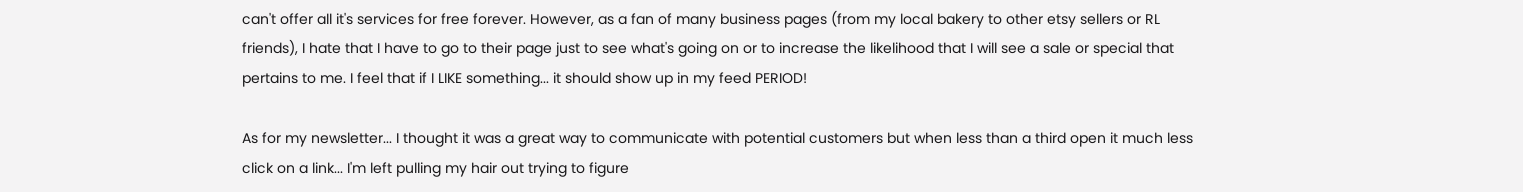can't offer all it's services for free forever. However, as a fan of many business pages (from my local bakery to other etsy sellers or RL friends), I hate that I have to go to their page just to see what's going on or to increase the likelihood that I will see a sale or special that pertains to me. I feel that if I LIKE something... it should show up in my feed PERIOD!

As for my newsletter... I thought it was a great way to communicate with potential customers but when less than a third open it much less click on a link... I'm left pulling my hair out trying to figure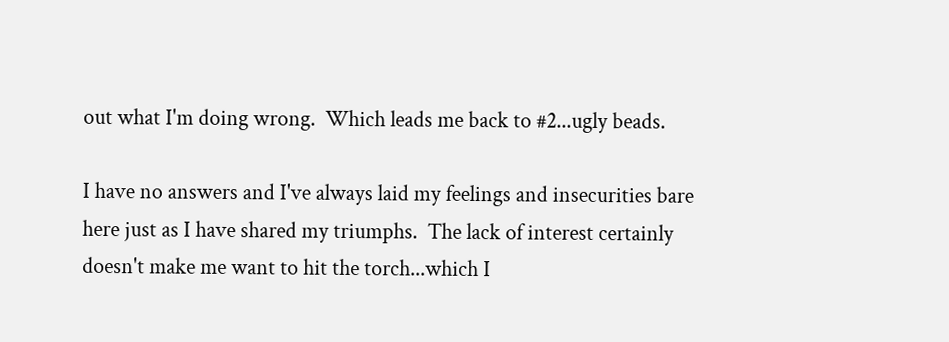out what I'm doing wrong.  Which leads me back to #2...ugly beads.

I have no answers and I've always laid my feelings and insecurities bare here just as I have shared my triumphs.  The lack of interest certainly doesn't make me want to hit the torch...which I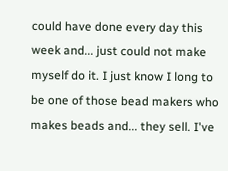could have done every day this week and... just could not make myself do it. I just know I long to be one of those bead makers who makes beads and... they sell. I've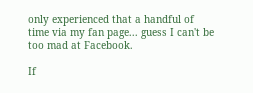only experienced that a handful of time via my fan page... guess I can't be too mad at Facebook.

If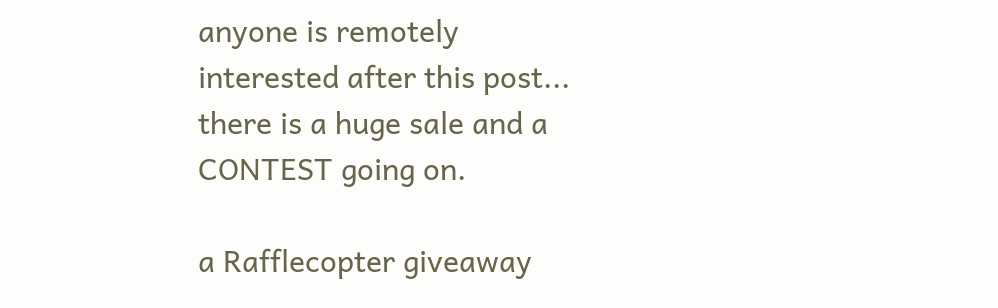anyone is remotely interested after this post... there is a huge sale and a CONTEST going on.

a Rafflecopter giveaway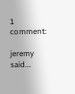1 comment:

jeremy said...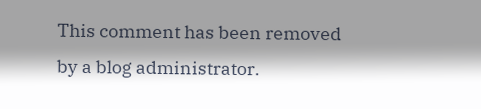This comment has been removed by a blog administrator.